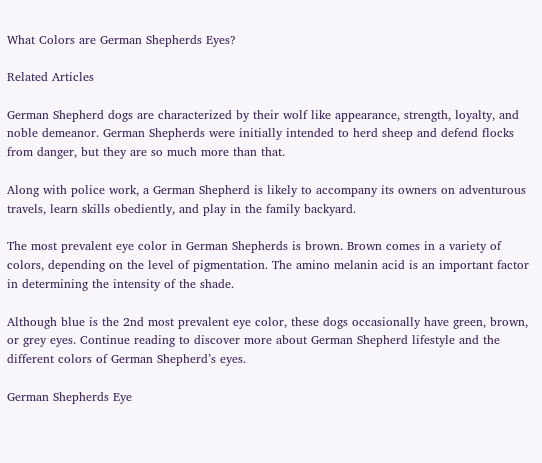What Colors are German Shepherds Eyes?

Related Articles

German Shepherd dogs are characterized by their wolf like appearance, strength, loyalty, and noble demeanor. German Shepherds were initially intended to herd sheep and defend flocks from danger, but they are so much more than that.

Along with police work, a German Shepherd is likely to accompany its owners on adventurous travels, learn skills obediently, and play in the family backyard.

The most prevalent eye color in German Shepherds is brown. Brown comes in a variety of colors, depending on the level of pigmentation. The amino melanin acid is an important factor in determining the intensity of the shade.

Although blue is the 2nd most prevalent eye color, these dogs occasionally have green, brown, or grey eyes. Continue reading to discover more about German Shepherd lifestyle and the different colors of German Shepherd’s eyes.

German Shepherds Eye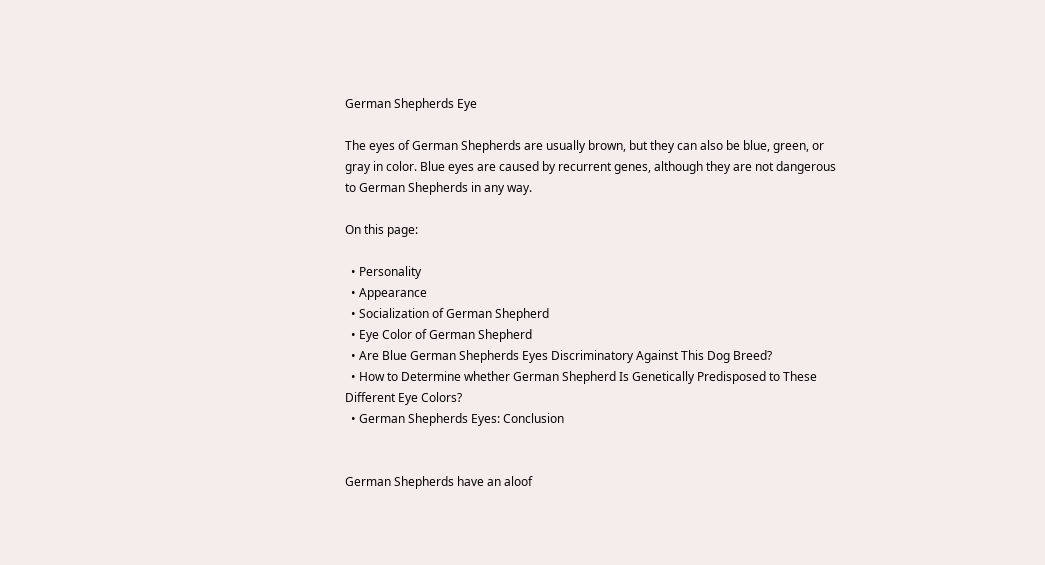German Shepherds Eye

The eyes of German Shepherds are usually brown, but they can also be blue, green, or gray in color. Blue eyes are caused by recurrent genes, although they are not dangerous to German Shepherds in any way.

On this page:

  • Personality
  • Appearance
  • Socialization of German Shepherd
  • Eye Color of German Shepherd
  • Are Blue German Shepherds Eyes Discriminatory Against This Dog Breed?
  • How to Determine whether German Shepherd Is Genetically Predisposed to These Different Eye Colors?
  • German Shepherds Eyes: Conclusion


German Shepherds have an aloof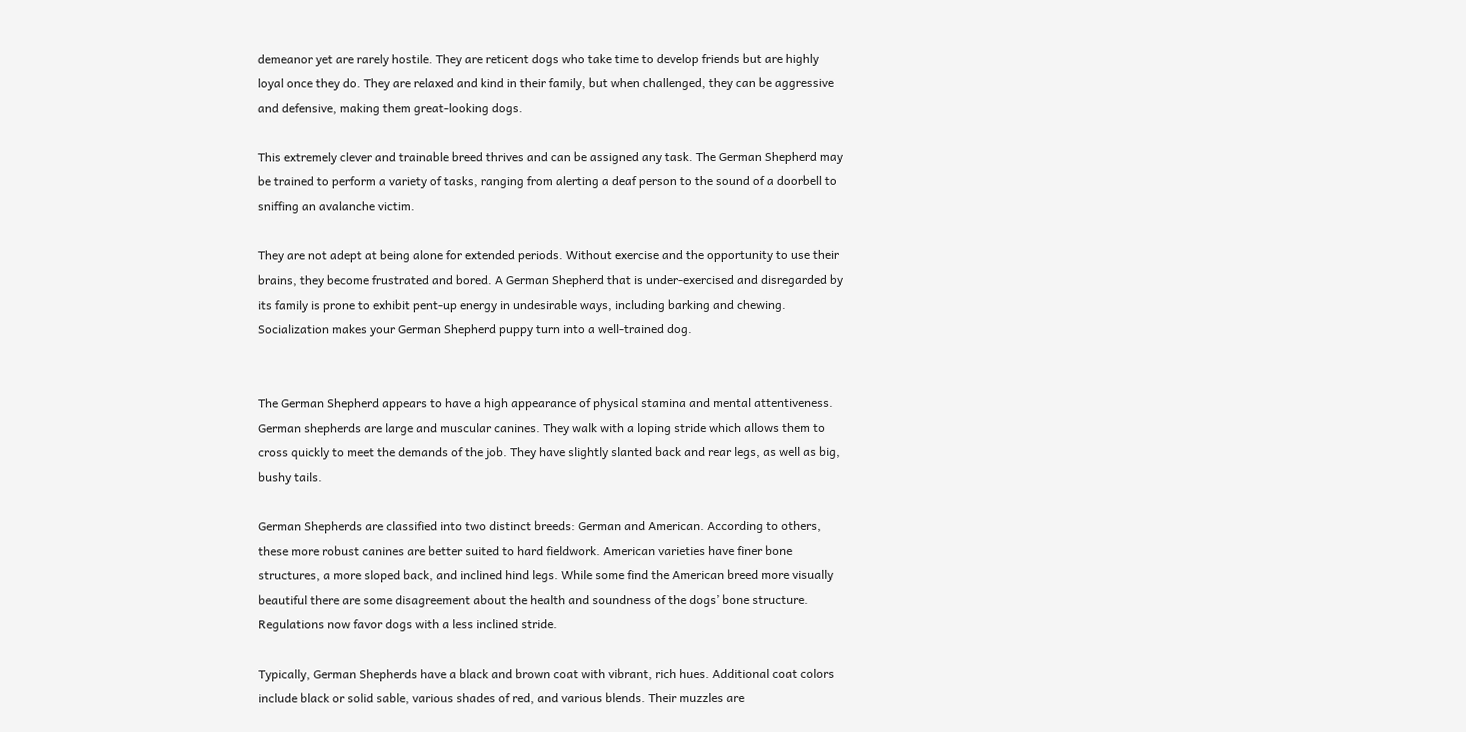demeanor yet are rarely hostile. They are reticent dogs who take time to develop friends but are highly loyal once they do. They are relaxed and kind in their family, but when challenged, they can be aggressive and defensive, making them great-looking dogs.

This extremely clever and trainable breed thrives and can be assigned any task. The German Shepherd may be trained to perform a variety of tasks, ranging from alerting a deaf person to the sound of a doorbell to sniffing an avalanche victim.

They are not adept at being alone for extended periods. Without exercise and the opportunity to use their brains, they become frustrated and bored. A German Shepherd that is under-exercised and disregarded by its family is prone to exhibit pent-up energy in undesirable ways, including barking and chewing. Socialization makes your German Shepherd puppy turn into a well-trained dog.


The German Shepherd appears to have a high appearance of physical stamina and mental attentiveness. German shepherds are large and muscular canines. They walk with a loping stride which allows them to cross quickly to meet the demands of the job. They have slightly slanted back and rear legs, as well as big, bushy tails.

German Shepherds are classified into two distinct breeds: German and American. According to others, these more robust canines are better suited to hard fieldwork. American varieties have finer bone structures, a more sloped back, and inclined hind legs. While some find the American breed more visually beautiful there are some disagreement about the health and soundness of the dogs’ bone structure. Regulations now favor dogs with a less inclined stride.

Typically, German Shepherds have a black and brown coat with vibrant, rich hues. Additional coat colors include black or solid sable, various shades of red, and various blends. Their muzzles are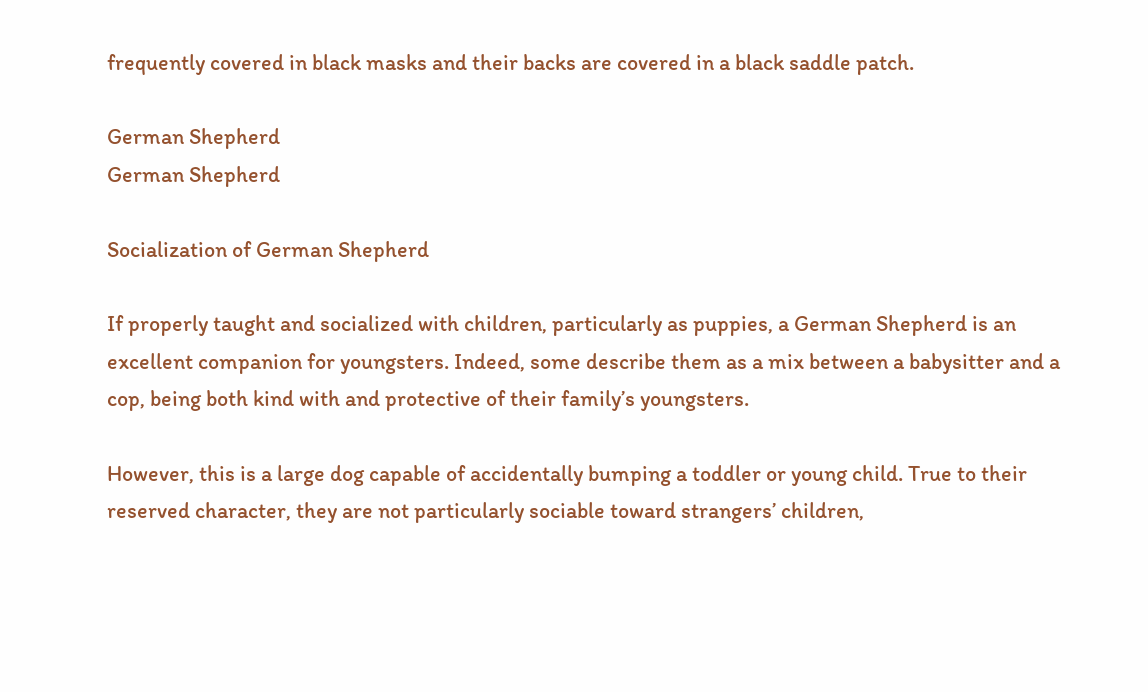frequently covered in black masks and their backs are covered in a black saddle patch.

German Shepherd
German Shepherd

Socialization of German Shepherd

If properly taught and socialized with children, particularly as puppies, a German Shepherd is an excellent companion for youngsters. Indeed, some describe them as a mix between a babysitter and a cop, being both kind with and protective of their family’s youngsters.

However, this is a large dog capable of accidentally bumping a toddler or young child. True to their reserved character, they are not particularly sociable toward strangers’ children,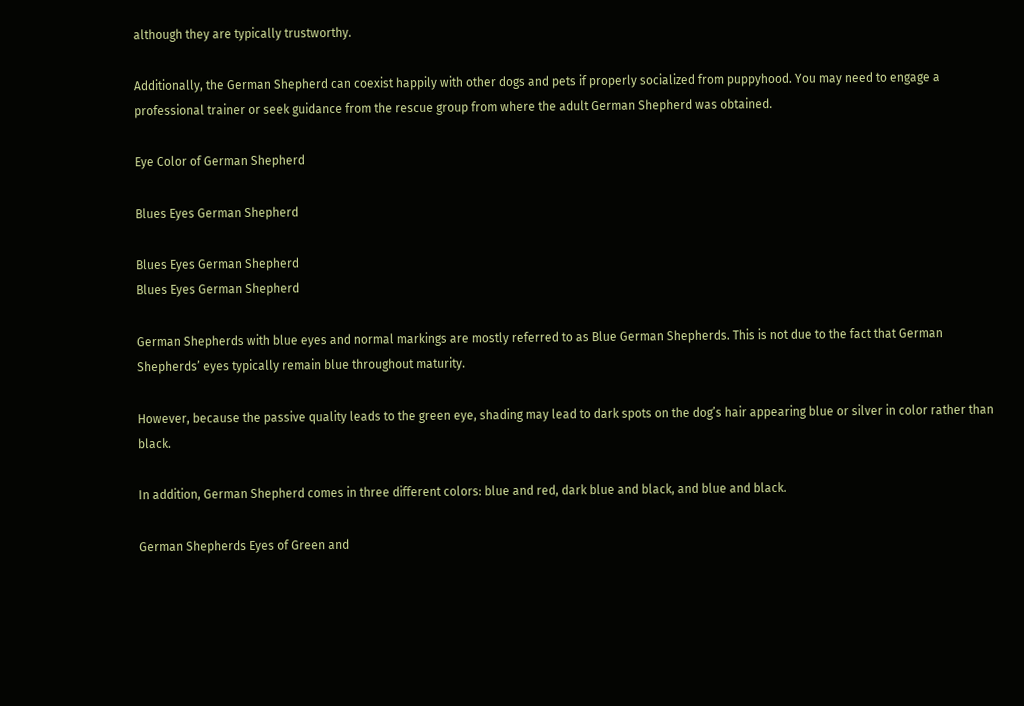although they are typically trustworthy.

Additionally, the German Shepherd can coexist happily with other dogs and pets if properly socialized from puppyhood. You may need to engage a professional trainer or seek guidance from the rescue group from where the adult German Shepherd was obtained.

Eye Color of German Shepherd

Blues Eyes German Shepherd

Blues Eyes German Shepherd
Blues Eyes German Shepherd

German Shepherds with blue eyes and normal markings are mostly referred to as Blue German Shepherds. This is not due to the fact that German Shepherds’ eyes typically remain blue throughout maturity.

However, because the passive quality leads to the green eye, shading may lead to dark spots on the dog’s hair appearing blue or silver in color rather than black.

In addition, German Shepherd comes in three different colors: blue and red, dark blue and black, and blue and black.

German Shepherds Eyes of Green and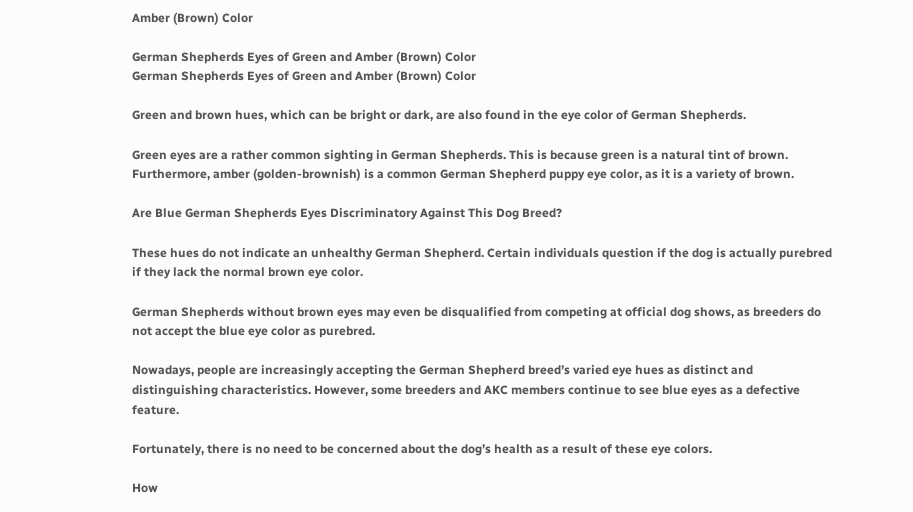Amber (Brown) Color

German Shepherds Eyes of Green and Amber (Brown) Color
German Shepherds Eyes of Green and Amber (Brown) Color

Green and brown hues, which can be bright or dark, are also found in the eye color of German Shepherds.

Green eyes are a rather common sighting in German Shepherds. This is because green is a natural tint of brown. Furthermore, amber (golden-brownish) is a common German Shepherd puppy eye color, as it is a variety of brown.

Are Blue German Shepherds Eyes Discriminatory Against This Dog Breed?

These hues do not indicate an unhealthy German Shepherd. Certain individuals question if the dog is actually purebred if they lack the normal brown eye color.

German Shepherds without brown eyes may even be disqualified from competing at official dog shows, as breeders do not accept the blue eye color as purebred.

Nowadays, people are increasingly accepting the German Shepherd breed’s varied eye hues as distinct and distinguishing characteristics. However, some breeders and AKC members continue to see blue eyes as a defective feature.

Fortunately, there is no need to be concerned about the dog’s health as a result of these eye colors.

How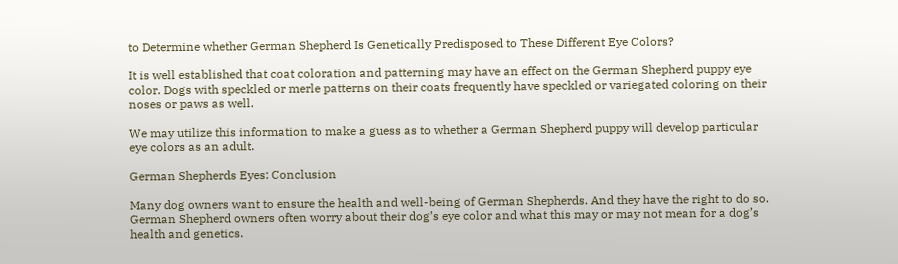to Determine whether German Shepherd Is Genetically Predisposed to These Different Eye Colors?

It is well established that coat coloration and patterning may have an effect on the German Shepherd puppy eye color. Dogs with speckled or merle patterns on their coats frequently have speckled or variegated coloring on their noses or paws as well.

We may utilize this information to make a guess as to whether a German Shepherd puppy will develop particular eye colors as an adult.

German Shepherds Eyes: Conclusion

Many dog owners want to ensure the health and well-being of German Shepherds. And they have the right to do so. German Shepherd owners often worry about their dog’s eye color and what this may or may not mean for a dog’s health and genetics.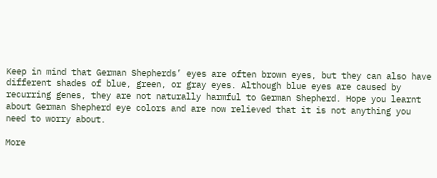Keep in mind that German Shepherds’ eyes are often brown eyes, but they can also have different shades of blue, green, or gray eyes. Although blue eyes are caused by recurring genes, they are not naturally harmful to German Shepherd. Hope you learnt about German Shepherd eye colors and are now relieved that it is not anything you need to worry about.

More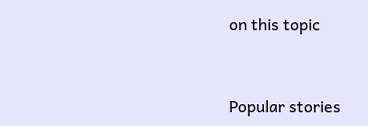on this topic


Popular stories